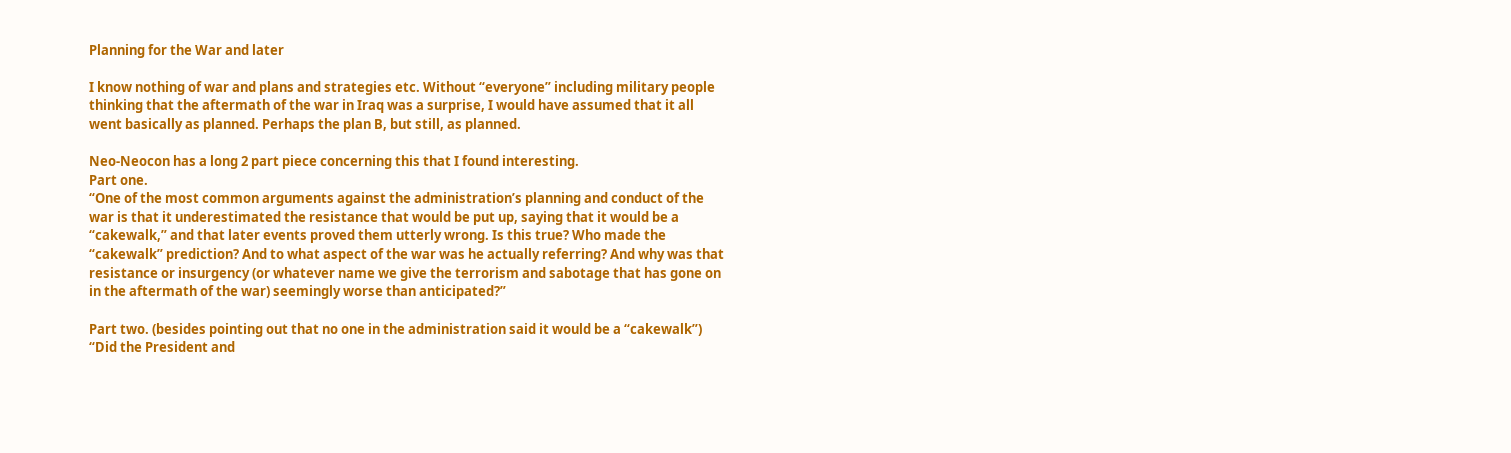Planning for the War and later

I know nothing of war and plans and strategies etc. Without “everyone” including military people thinking that the aftermath of the war in Iraq was a surprise, I would have assumed that it all went basically as planned. Perhaps the plan B, but still, as planned.

Neo-Neocon has a long 2 part piece concerning this that I found interesting.
Part one.
“One of the most common arguments against the administration’s planning and conduct of the war is that it underestimated the resistance that would be put up, saying that it would be a “cakewalk,” and that later events proved them utterly wrong. Is this true? Who made the “cakewalk” prediction? And to what aspect of the war was he actually referring? And why was that resistance or insurgency (or whatever name we give the terrorism and sabotage that has gone on in the aftermath of the war) seemingly worse than anticipated?”

Part two. (besides pointing out that no one in the administration said it would be a “cakewalk”)
“Did the President and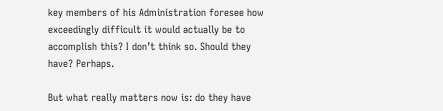key members of his Administration foresee how exceedingly difficult it would actually be to accomplish this? I don’t think so. Should they have? Perhaps.

But what really matters now is: do they have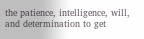the patience, intelligence, will, and determination to get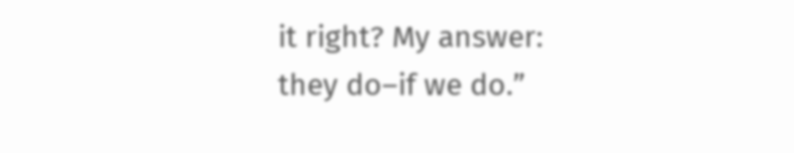it right? My answer: they do–if we do.”